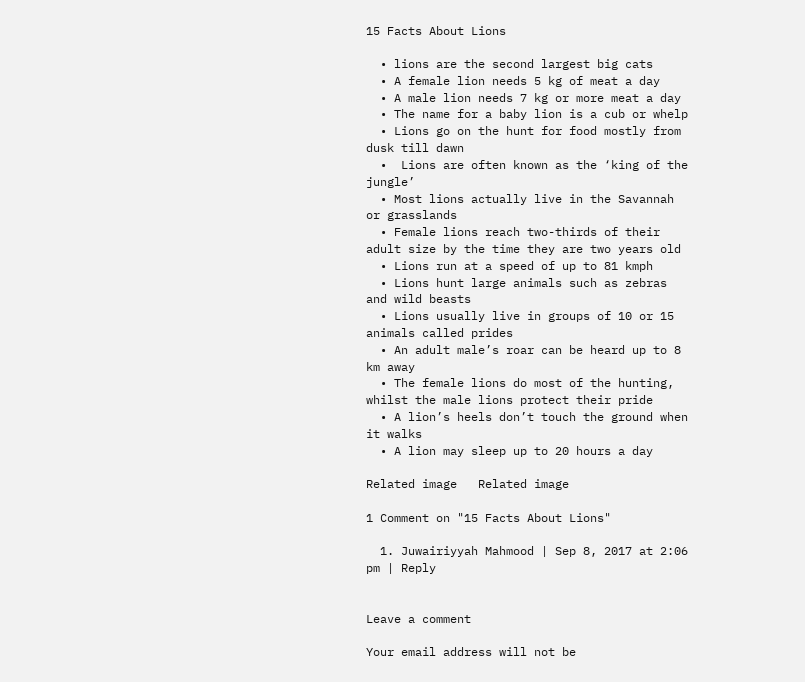15 Facts About Lions

  • lions are the second largest big cats
  • A female lion needs 5 kg of meat a day
  • A male lion needs 7 kg or more meat a day
  • The name for a baby lion is a cub or whelp
  • Lions go on the hunt for food mostly from dusk till dawn
  •  Lions are often known as the ‘king of the jungle’
  • Most lions actually live in the Savannah or grasslands
  • Female lions reach two-thirds of their adult size by the time they are two years old
  • Lions run at a speed of up to 81 kmph
  • Lions hunt large animals such as zebras and wild beasts
  • Lions usually live in groups of 10 or 15 animals called prides
  • An adult male’s roar can be heard up to 8 km away
  • The female lions do most of the hunting, whilst the male lions protect their pride
  • A lion’s heels don’t touch the ground when it walks
  • A lion may sleep up to 20 hours a day

Related image   Related image

1 Comment on "15 Facts About Lions"

  1. Juwairiyyah Mahmood | Sep 8, 2017 at 2:06 pm | Reply


Leave a comment

Your email address will not be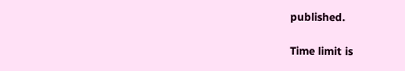published.

Time limit is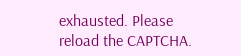exhausted. Please reload the CAPTCHA.